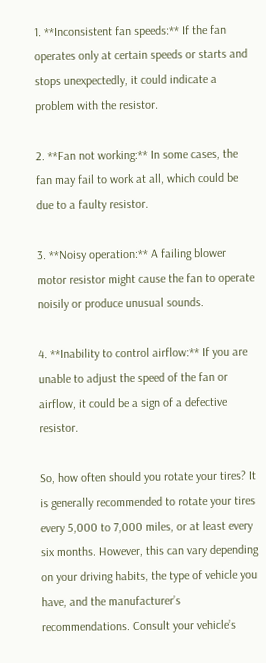1. **Inconsistent fan speeds:** If the fan operates only at certain speeds or starts and stops unexpectedly, it could indicate a problem with the resistor.

2. **Fan not working:** In some cases, the fan may fail to work at all, which could be due to a faulty resistor.

3. **Noisy operation:** A failing blower motor resistor might cause the fan to operate noisily or produce unusual sounds.

4. **Inability to control airflow:** If you are unable to adjust the speed of the fan or airflow, it could be a sign of a defective resistor.

So, how often should you rotate your tires? It is generally recommended to rotate your tires every 5,000 to 7,000 miles, or at least every six months. However, this can vary depending on your driving habits, the type of vehicle you have, and the manufacturer’s recommendations. Consult your vehicle’s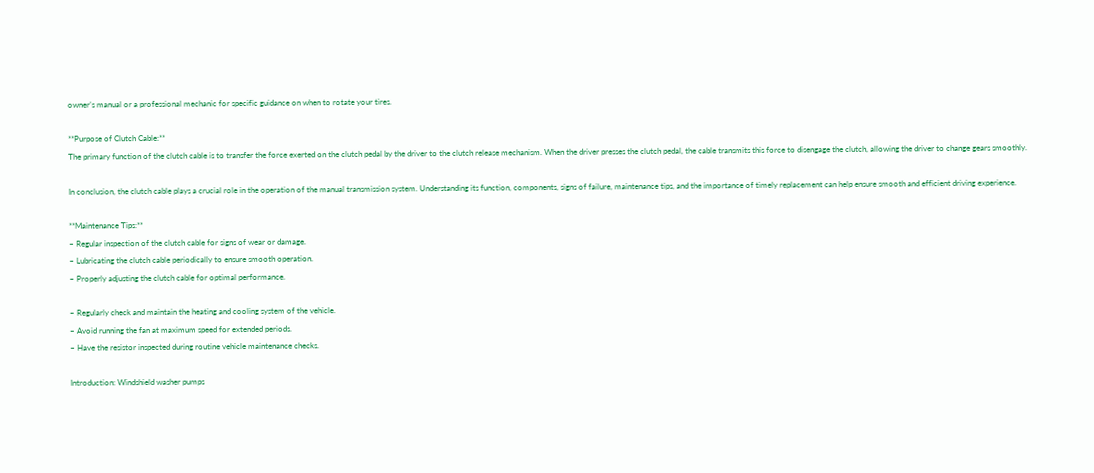owner’s manual or a professional mechanic for specific guidance on when to rotate your tires.

**Purpose of Clutch Cable:**
The primary function of the clutch cable is to transfer the force exerted on the clutch pedal by the driver to the clutch release mechanism. When the driver presses the clutch pedal, the cable transmits this force to disengage the clutch, allowing the driver to change gears smoothly.

In conclusion, the clutch cable plays a crucial role in the operation of the manual transmission system. Understanding its function, components, signs of failure, maintenance tips, and the importance of timely replacement can help ensure smooth and efficient driving experience.

**Maintenance Tips:**
– Regular inspection of the clutch cable for signs of wear or damage.
– Lubricating the clutch cable periodically to ensure smooth operation.
– Properly adjusting the clutch cable for optimal performance.

– Regularly check and maintain the heating and cooling system of the vehicle.
– Avoid running the fan at maximum speed for extended periods.
– Have the resistor inspected during routine vehicle maintenance checks.

Introduction: Windshield washer pumps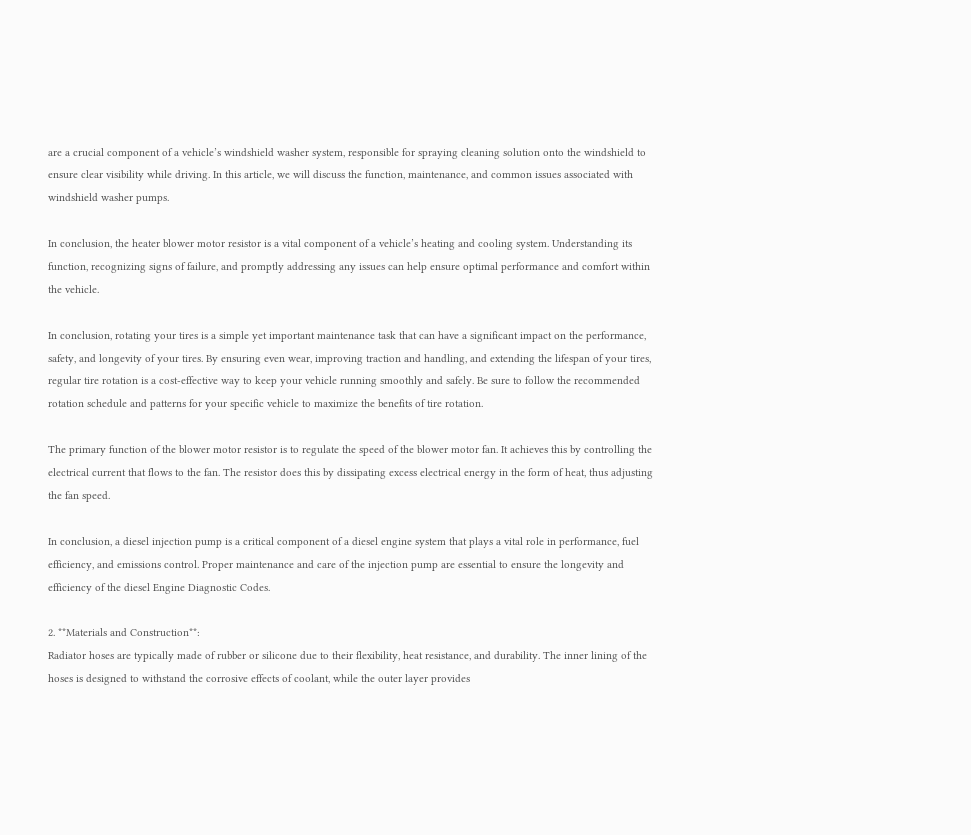are a crucial component of a vehicle’s windshield washer system, responsible for spraying cleaning solution onto the windshield to ensure clear visibility while driving. In this article, we will discuss the function, maintenance, and common issues associated with windshield washer pumps.

In conclusion, the heater blower motor resistor is a vital component of a vehicle’s heating and cooling system. Understanding its function, recognizing signs of failure, and promptly addressing any issues can help ensure optimal performance and comfort within the vehicle.

In conclusion, rotating your tires is a simple yet important maintenance task that can have a significant impact on the performance, safety, and longevity of your tires. By ensuring even wear, improving traction and handling, and extending the lifespan of your tires, regular tire rotation is a cost-effective way to keep your vehicle running smoothly and safely. Be sure to follow the recommended rotation schedule and patterns for your specific vehicle to maximize the benefits of tire rotation.

The primary function of the blower motor resistor is to regulate the speed of the blower motor fan. It achieves this by controlling the electrical current that flows to the fan. The resistor does this by dissipating excess electrical energy in the form of heat, thus adjusting the fan speed.

In conclusion, a diesel injection pump is a critical component of a diesel engine system that plays a vital role in performance, fuel efficiency, and emissions control. Proper maintenance and care of the injection pump are essential to ensure the longevity and efficiency of the diesel Engine Diagnostic Codes.

2. **Materials and Construction**:
Radiator hoses are typically made of rubber or silicone due to their flexibility, heat resistance, and durability. The inner lining of the hoses is designed to withstand the corrosive effects of coolant, while the outer layer provides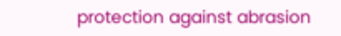protection against abrasion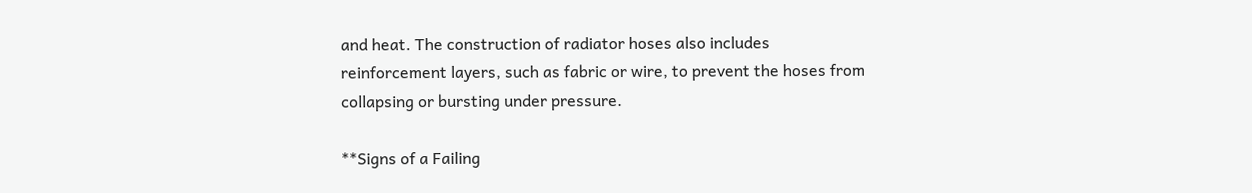and heat. The construction of radiator hoses also includes reinforcement layers, such as fabric or wire, to prevent the hoses from collapsing or bursting under pressure.

**Signs of a Failing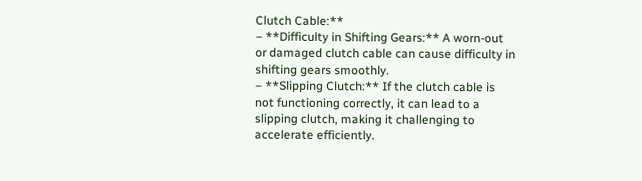Clutch Cable:**
– **Difficulty in Shifting Gears:** A worn-out or damaged clutch cable can cause difficulty in shifting gears smoothly.
– **Slipping Clutch:** If the clutch cable is not functioning correctly, it can lead to a slipping clutch, making it challenging to accelerate efficiently.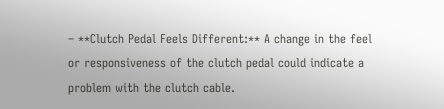– **Clutch Pedal Feels Different:** A change in the feel or responsiveness of the clutch pedal could indicate a problem with the clutch cable.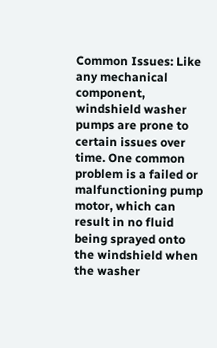Common Issues: Like any mechanical component, windshield washer pumps are prone to certain issues over time. One common problem is a failed or malfunctioning pump motor, which can result in no fluid being sprayed onto the windshield when the washer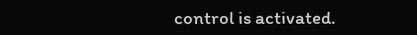control is activated.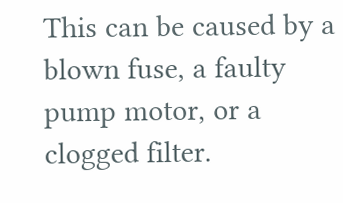This can be caused by a blown fuse, a faulty pump motor, or a clogged filter.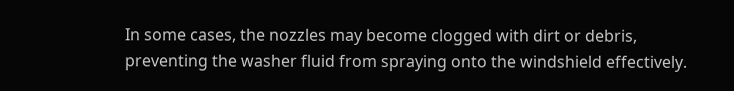In some cases, the nozzles may become clogged with dirt or debris, preventing the washer fluid from spraying onto the windshield effectively.